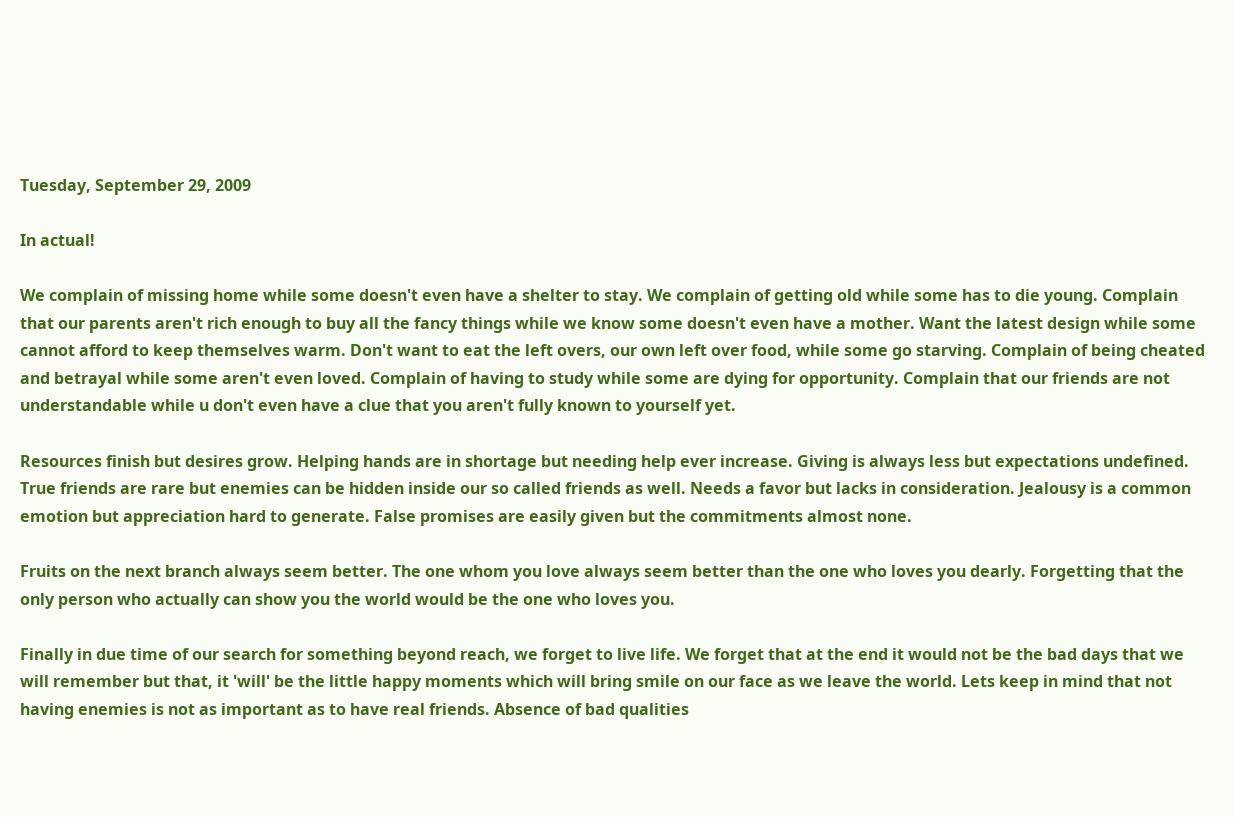Tuesday, September 29, 2009

In actual!

We complain of missing home while some doesn't even have a shelter to stay. We complain of getting old while some has to die young. Complain that our parents aren't rich enough to buy all the fancy things while we know some doesn't even have a mother. Want the latest design while some cannot afford to keep themselves warm. Don't want to eat the left overs, our own left over food, while some go starving. Complain of being cheated and betrayal while some aren't even loved. Complain of having to study while some are dying for opportunity. Complain that our friends are not understandable while u don't even have a clue that you aren't fully known to yourself yet.

Resources finish but desires grow. Helping hands are in shortage but needing help ever increase. Giving is always less but expectations undefined. True friends are rare but enemies can be hidden inside our so called friends as well. Needs a favor but lacks in consideration. Jealousy is a common emotion but appreciation hard to generate. False promises are easily given but the commitments almost none.

Fruits on the next branch always seem better. The one whom you love always seem better than the one who loves you dearly. Forgetting that the only person who actually can show you the world would be the one who loves you.

Finally in due time of our search for something beyond reach, we forget to live life. We forget that at the end it would not be the bad days that we will remember but that, it 'will' be the little happy moments which will bring smile on our face as we leave the world. Lets keep in mind that not having enemies is not as important as to have real friends. Absence of bad qualities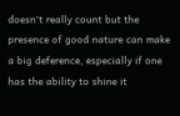doesn't really count but the presence of good nature can make a big deference, especially if one has the ability to shine it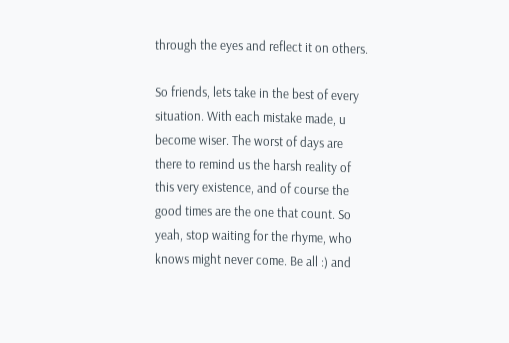through the eyes and reflect it on others.

So friends, lets take in the best of every situation. With each mistake made, u become wiser. The worst of days are there to remind us the harsh reality of this very existence, and of course the good times are the one that count. So yeah, stop waiting for the rhyme, who knows might never come. Be all :) and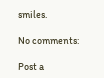smiles.

No comments:

Post a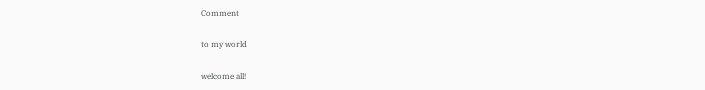Comment

to my world

welcome all!